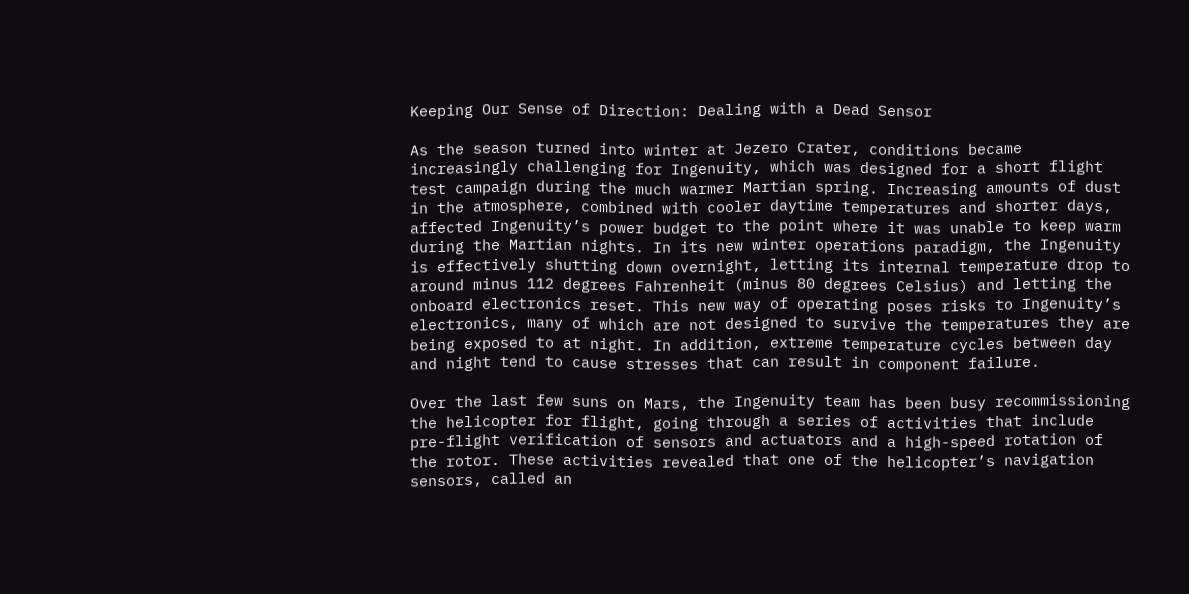Keeping Our Sense of Direction: Dealing with a Dead Sensor

As the season turned into winter at Jezero Crater, conditions became increasingly challenging for Ingenuity, which was designed for a short flight test campaign during the much warmer Martian spring. Increasing amounts of dust in the atmosphere, combined with cooler daytime temperatures and shorter days, affected Ingenuity’s power budget to the point where it was unable to keep warm during the Martian nights. In its new winter operations paradigm, the Ingenuity is effectively shutting down overnight, letting its internal temperature drop to around minus 112 degrees Fahrenheit (minus 80 degrees Celsius) and letting the onboard electronics reset. This new way of operating poses risks to Ingenuity’s electronics, many of which are not designed to survive the temperatures they are being exposed to at night. In addition, extreme temperature cycles between day and night tend to cause stresses that can result in component failure.

Over the last few suns on Mars, the Ingenuity team has been busy recommissioning the helicopter for flight, going through a series of activities that include pre-flight verification of sensors and actuators and a high-speed rotation of the rotor. These activities revealed that one of the helicopter’s navigation sensors, called an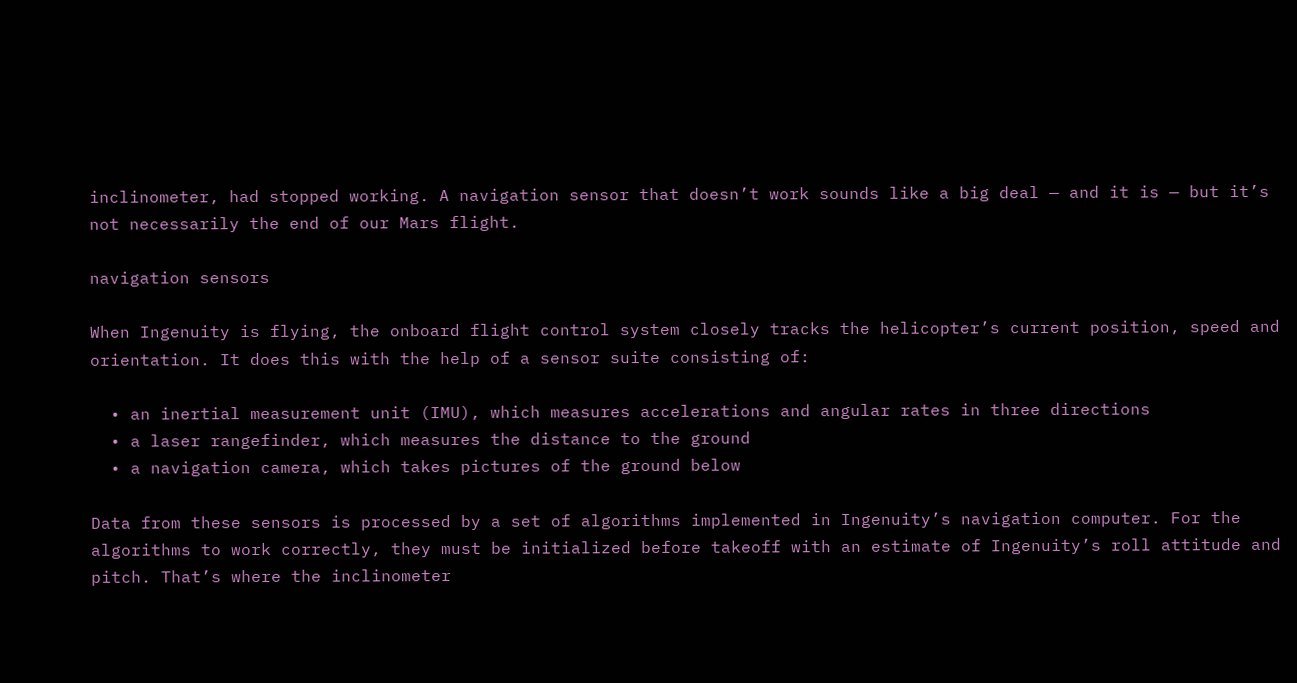inclinometer, had stopped working. A navigation sensor that doesn’t work sounds like a big deal — and it is — but it’s not necessarily the end of our Mars flight.

navigation sensors

When Ingenuity is flying, the onboard flight control system closely tracks the helicopter’s current position, speed and orientation. It does this with the help of a sensor suite consisting of:

  • an inertial measurement unit (IMU), which measures accelerations and angular rates in three directions
  • a laser rangefinder, which measures the distance to the ground
  • a navigation camera, which takes pictures of the ground below

Data from these sensors is processed by a set of algorithms implemented in Ingenuity’s navigation computer. For the algorithms to work correctly, they must be initialized before takeoff with an estimate of Ingenuity’s roll attitude and pitch. That’s where the inclinometer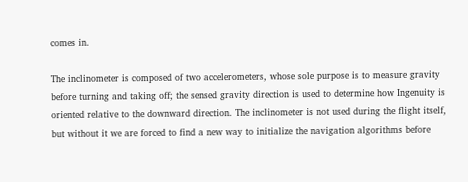comes in.

The inclinometer is composed of two accelerometers, whose sole purpose is to measure gravity before turning and taking off; the sensed gravity direction is used to determine how Ingenuity is oriented relative to the downward direction. The inclinometer is not used during the flight itself, but without it we are forced to find a new way to initialize the navigation algorithms before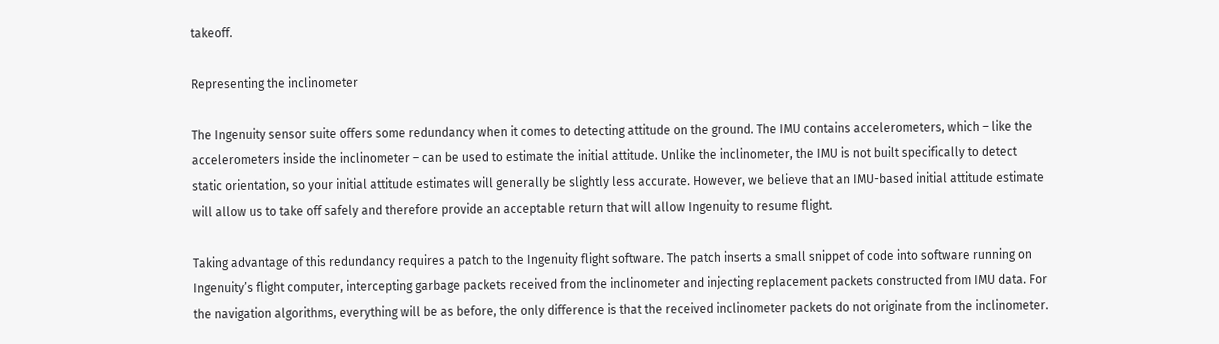takeoff.

Representing the inclinometer

The Ingenuity sensor suite offers some redundancy when it comes to detecting attitude on the ground. The IMU contains accelerometers, which – like the accelerometers inside the inclinometer – can be used to estimate the initial attitude. Unlike the inclinometer, the IMU is not built specifically to detect static orientation, so your initial attitude estimates will generally be slightly less accurate. However, we believe that an IMU-based initial attitude estimate will allow us to take off safely and therefore provide an acceptable return that will allow Ingenuity to resume flight.

Taking advantage of this redundancy requires a patch to the Ingenuity flight software. The patch inserts a small snippet of code into software running on Ingenuity’s flight computer, intercepting garbage packets received from the inclinometer and injecting replacement packets constructed from IMU data. For the navigation algorithms, everything will be as before, the only difference is that the received inclinometer packets do not originate from the inclinometer.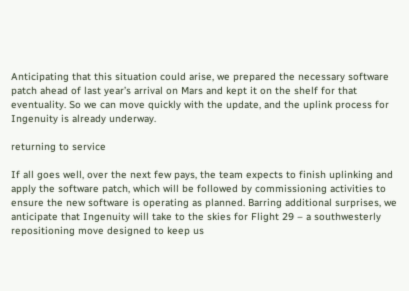Anticipating that this situation could arise, we prepared the necessary software patch ahead of last year’s arrival on Mars and kept it on the shelf for that eventuality. So we can move quickly with the update, and the uplink process for Ingenuity is already underway.

returning to service

If all goes well, over the next few pays, the team expects to finish uplinking and apply the software patch, which will be followed by commissioning activities to ensure the new software is operating as planned. Barring additional surprises, we anticipate that Ingenuity will take to the skies for Flight 29 – a southwesterly repositioning move designed to keep us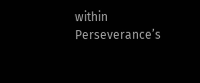within Perseverance’s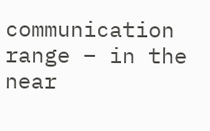communication range – in the near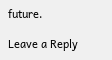future.

Leave a Reply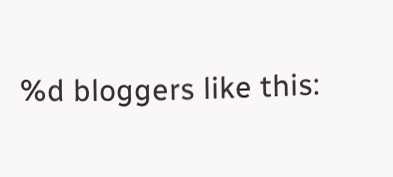%d bloggers like this: